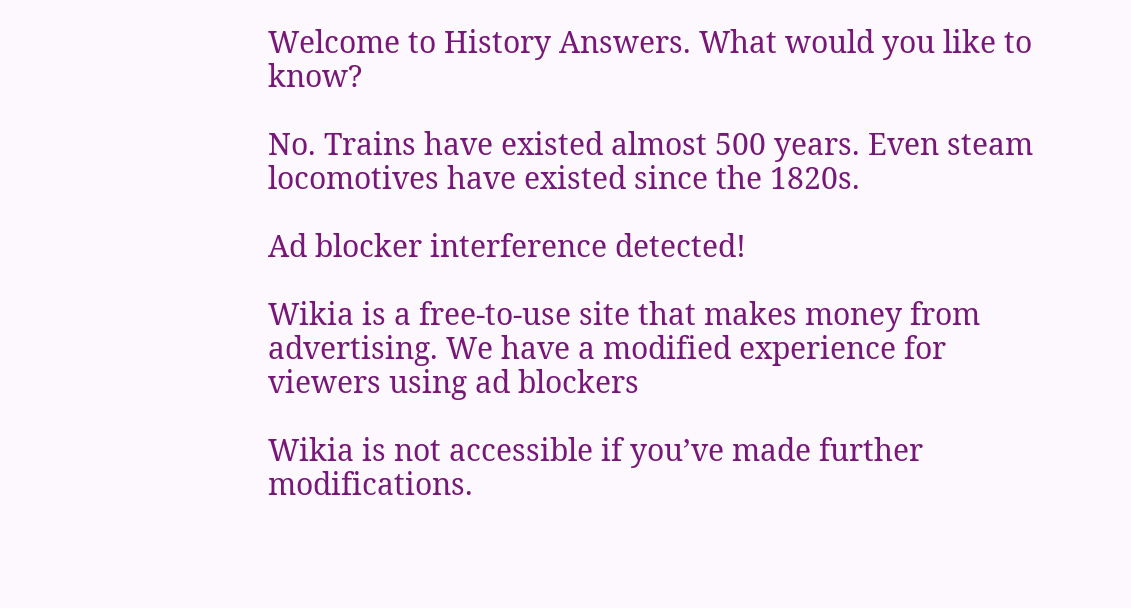Welcome to History Answers. What would you like to know?

No. Trains have existed almost 500 years. Even steam locomotives have existed since the 1820s.

Ad blocker interference detected!

Wikia is a free-to-use site that makes money from advertising. We have a modified experience for viewers using ad blockers

Wikia is not accessible if you’ve made further modifications.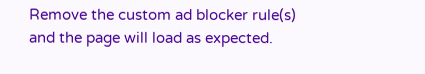Remove the custom ad blocker rule(s) and the page will load as expected.